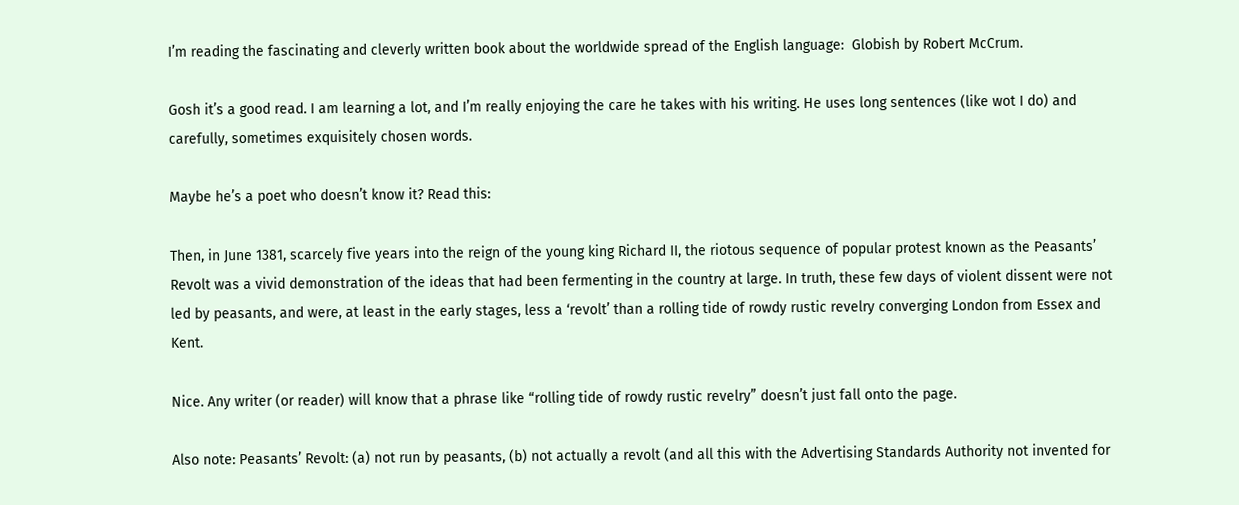I’m reading the fascinating and cleverly written book about the worldwide spread of the English language:  Globish by Robert McCrum.

Gosh it’s a good read. I am learning a lot, and I’m really enjoying the care he takes with his writing. He uses long sentences (like wot I do) and carefully, sometimes exquisitely chosen words.

Maybe he’s a poet who doesn’t know it? Read this:

Then, in June 1381, scarcely five years into the reign of the young king Richard II, the riotous sequence of popular protest known as the Peasants’ Revolt was a vivid demonstration of the ideas that had been fermenting in the country at large. In truth, these few days of violent dissent were not led by peasants, and were, at least in the early stages, less a ‘revolt’ than a rolling tide of rowdy rustic revelry converging London from Essex and Kent.

Nice. Any writer (or reader) will know that a phrase like “rolling tide of rowdy rustic revelry” doesn’t just fall onto the page.

Also note: Peasants’ Revolt: (a) not run by peasants, (b) not actually a revolt (and all this with the Advertising Standards Authority not invented for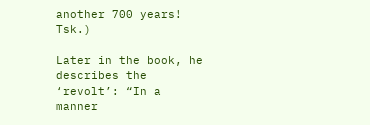another 700 years! Tsk.)

Later in the book, he describes the ‘revolt’: “In a manner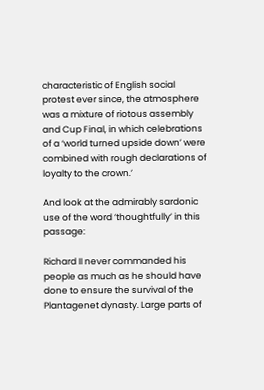characteristic of English social protest ever since, the atmosphere was a mixture of riotous assembly and Cup Final, in which celebrations of a ‘world turned upside down’ were combined with rough declarations of loyalty to the crown.’

And look at the admirably sardonic use of the word ‘thoughtfully’ in this passage:

Richard II never commanded his people as much as he should have done to ensure the survival of the Plantagenet dynasty. Large parts of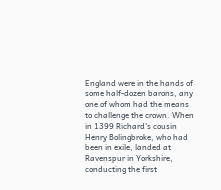England were in the hands of some half-dozen barons, any one of whom had the means to challenge the crown. When in 1399 Richard’s cousin Henry Bolingbroke, who had been in exile, landed at Ravenspur in Yorkshire, conducting the first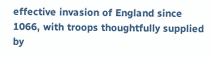effective invasion of England since 1066, with troops thoughtfully supplied by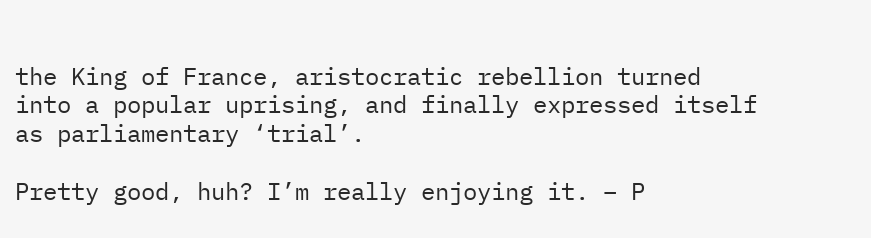the King of France, aristocratic rebellion turned into a popular uprising, and finally expressed itself as parliamentary ‘trial’.

Pretty good, huh? I’m really enjoying it. – P